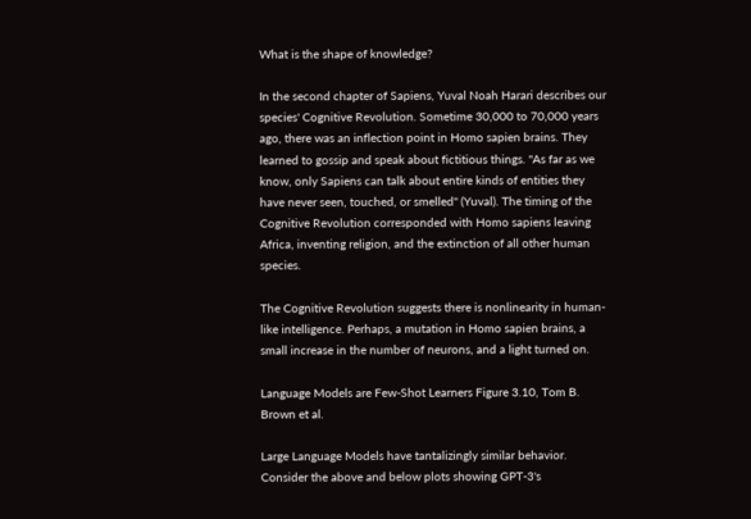What is the shape of knowledge?

In the second chapter of Sapiens, Yuval Noah Harari describes our species' Cognitive Revolution. Sometime 30,000 to 70,000 years ago, there was an inflection point in Homo sapien brains. They learned to gossip and speak about fictitious things. "As far as we know, only Sapiens can talk about entire kinds of entities they have never seen, touched, or smelled" (Yuval). The timing of the Cognitive Revolution corresponded with Homo sapiens leaving Africa, inventing religion, and the extinction of all other human species.

The Cognitive Revolution suggests there is nonlinearity in human-like intelligence. Perhaps, a mutation in Homo sapien brains, a small increase in the number of neurons, and a light turned on.

Language Models are Few-Shot Learners Figure 3.10, Tom B. Brown et al.

Large Language Models have tantalizingly similar behavior. Consider the above and below plots showing GPT-3's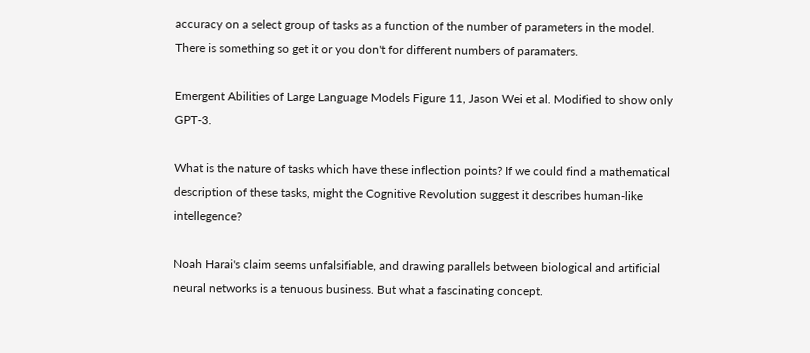accuracy on a select group of tasks as a function of the number of parameters in the model. There is something so get it or you don't for different numbers of paramaters.

Emergent Abilities of Large Language Models Figure 11, Jason Wei et al. Modified to show only GPT-3.

What is the nature of tasks which have these inflection points? If we could find a mathematical description of these tasks, might the Cognitive Revolution suggest it describes human-like intellegence?

Noah Harai's claim seems unfalsifiable, and drawing parallels between biological and artificial neural networks is a tenuous business. But what a fascinating concept.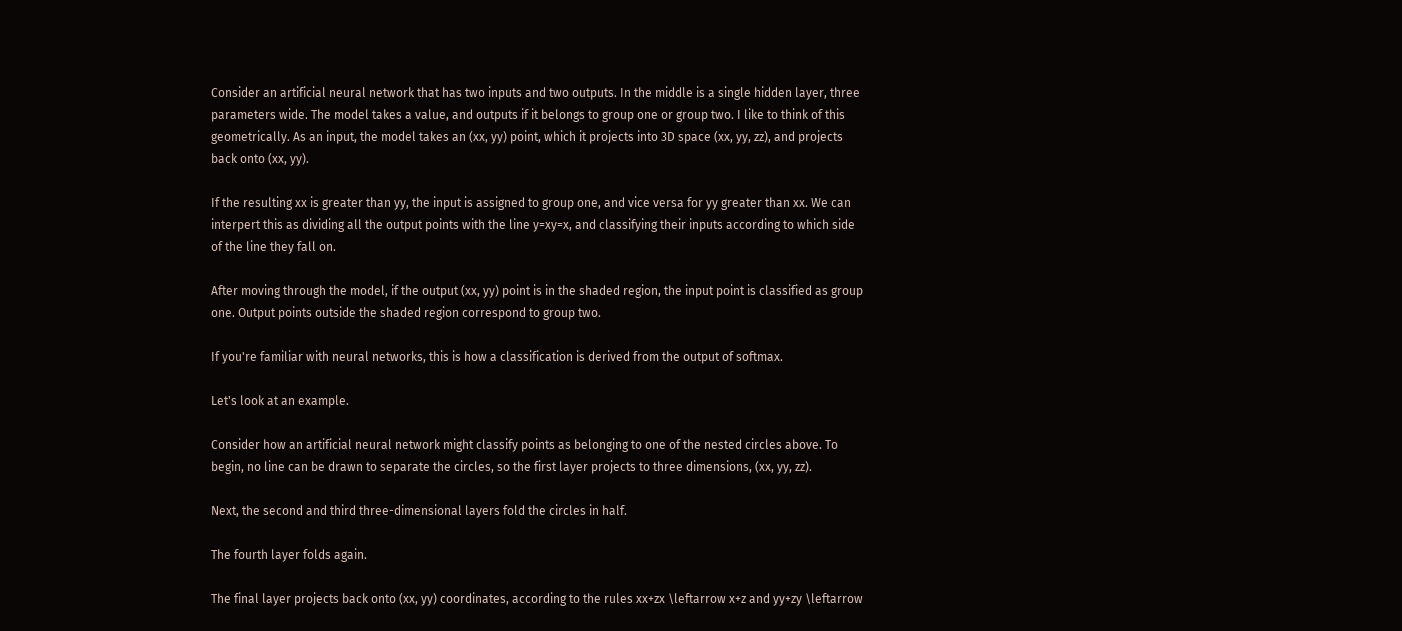Consider an artificial neural network that has two inputs and two outputs. In the middle is a single hidden layer, three parameters wide. The model takes a value, and outputs if it belongs to group one or group two. I like to think of this geometrically. As an input, the model takes an (xx, yy) point, which it projects into 3D space (xx, yy, zz), and projects back onto (xx, yy).

If the resulting xx is greater than yy, the input is assigned to group one, and vice versa for yy greater than xx. We can interpert this as dividing all the output points with the line y=xy=x, and classifying their inputs according to which side of the line they fall on.

After moving through the model, if the output (xx, yy) point is in the shaded region, the input point is classified as group one. Output points outside the shaded region correspond to group two.

If you're familiar with neural networks, this is how a classification is derived from the output of softmax.

Let's look at an example.

Consider how an artificial neural network might classify points as belonging to one of the nested circles above. To begin, no line can be drawn to separate the circles, so the first layer projects to three dimensions, (xx, yy, zz).

Next, the second and third three-dimensional layers fold the circles in half.

The fourth layer folds again.

The final layer projects back onto (xx, yy) coordinates, according to the rules xx+zx \leftarrow x+z and yy+zy \leftarrow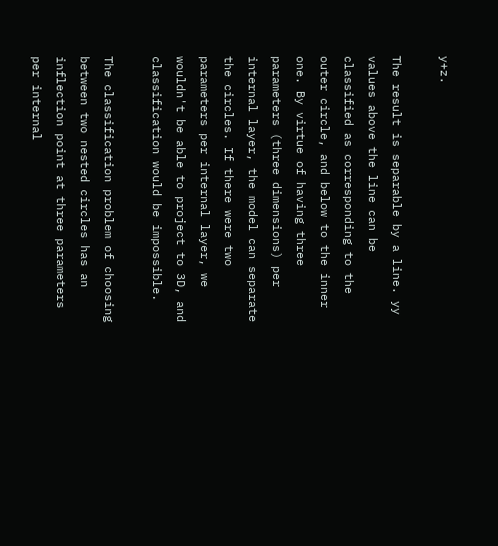y+z.

The result is separable by a line. yy values above the line can be classified as corresponding to the outer circle, and below to the inner one. By virtue of having three parameters (three dimensions) per internal layer, the model can separate the circles. If there were two parameters per internal layer, we wouldn't be able to project to 3D, and classification would be impossible.

The classification problem of choosing between two nested circles has an inflection point at three parameters per internal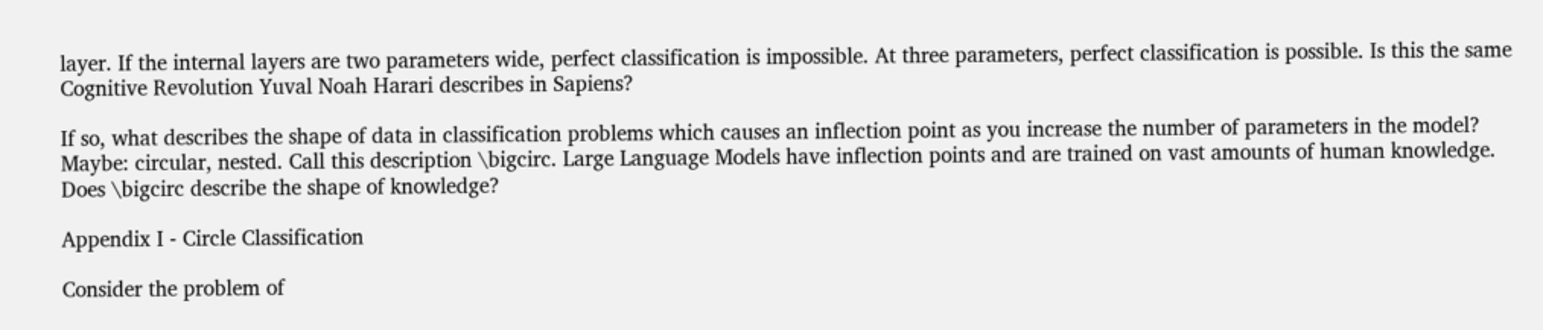layer. If the internal layers are two parameters wide, perfect classification is impossible. At three parameters, perfect classification is possible. Is this the same Cognitive Revolution Yuval Noah Harari describes in Sapiens?

If so, what describes the shape of data in classification problems which causes an inflection point as you increase the number of parameters in the model? Maybe: circular, nested. Call this description \bigcirc. Large Language Models have inflection points and are trained on vast amounts of human knowledge. Does \bigcirc describe the shape of knowledge?

Appendix I - Circle Classification

Consider the problem of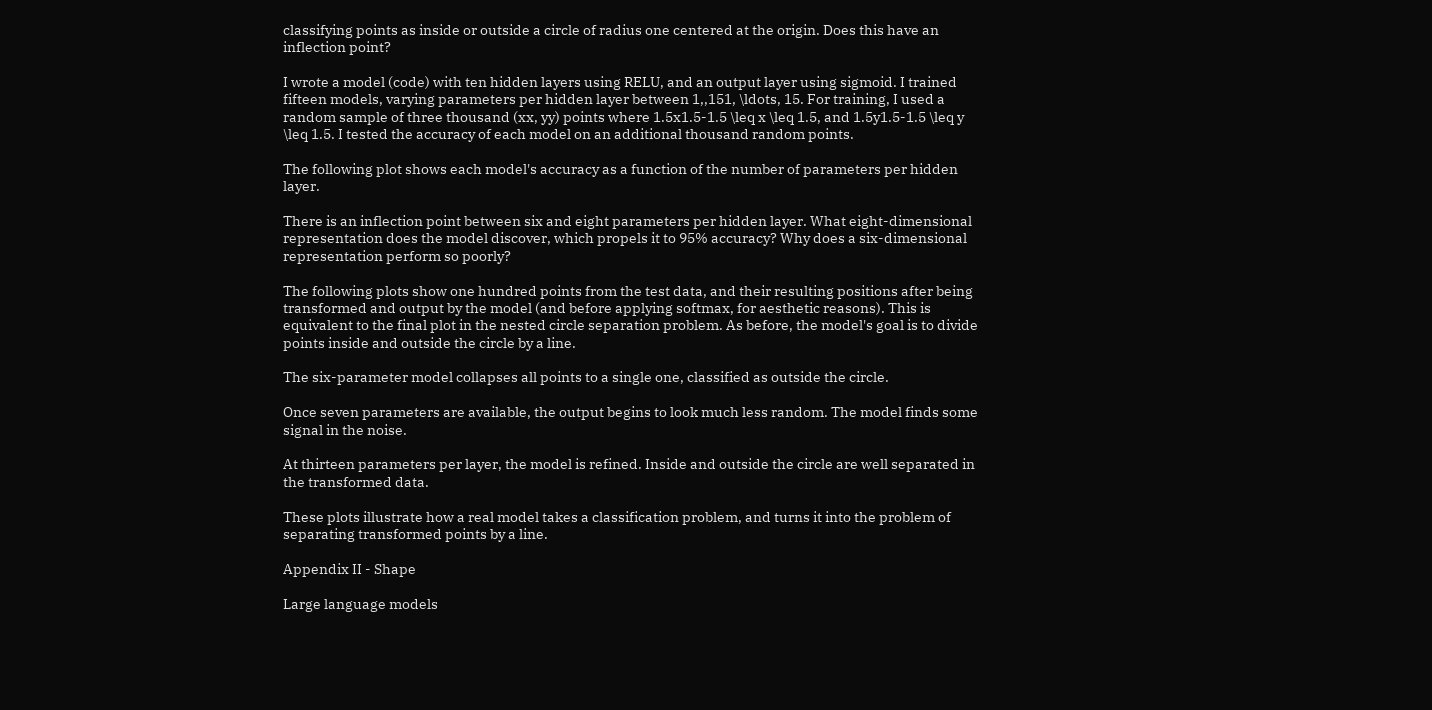classifying points as inside or outside a circle of radius one centered at the origin. Does this have an inflection point?

I wrote a model (code) with ten hidden layers using RELU, and an output layer using sigmoid. I trained fifteen models, varying parameters per hidden layer between 1,,151, \ldots, 15. For training, I used a random sample of three thousand (xx, yy) points where 1.5x1.5-1.5 \leq x \leq 1.5, and 1.5y1.5-1.5 \leq y \leq 1.5. I tested the accuracy of each model on an additional thousand random points.

The following plot shows each model's accuracy as a function of the number of parameters per hidden layer.

There is an inflection point between six and eight parameters per hidden layer. What eight-dimensional representation does the model discover, which propels it to 95% accuracy? Why does a six-dimensional representation perform so poorly?

The following plots show one hundred points from the test data, and their resulting positions after being transformed and output by the model (and before applying softmax, for aesthetic reasons). This is equivalent to the final plot in the nested circle separation problem. As before, the model's goal is to divide points inside and outside the circle by a line.

The six-parameter model collapses all points to a single one, classified as outside the circle.

Once seven parameters are available, the output begins to look much less random. The model finds some signal in the noise.

At thirteen parameters per layer, the model is refined. Inside and outside the circle are well separated in the transformed data.

These plots illustrate how a real model takes a classification problem, and turns it into the problem of separating transformed points by a line.

Appendix II - Shape

Large language models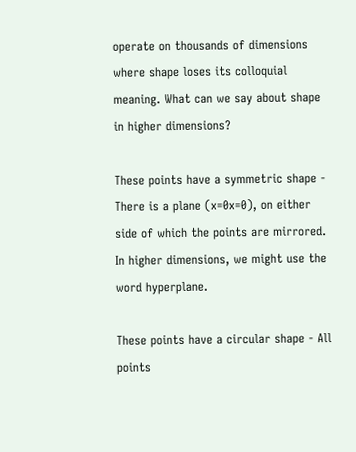operate on thousands of dimensions where shape loses its colloquial meaning. What can we say about shape in higher dimensions?

These points have a symmetric shape - There is a plane (x=0x=0), on either side of which the points are mirrored. In higher dimensions, we might use the word hyperplane.

These points have a circular shape - All points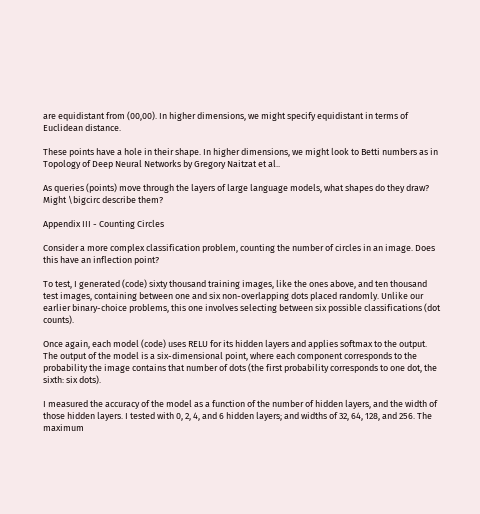are equidistant from (00,00). In higher dimensions, we might specify equidistant in terms of Euclidean distance.

These points have a hole in their shape. In higher dimensions, we might look to Betti numbers as in Topology of Deep Neural Networks by Gregory Naitzat et al..

As queries (points) move through the layers of large language models, what shapes do they draw? Might \bigcirc describe them?

Appendix III - Counting Circles

Consider a more complex classification problem, counting the number of circles in an image. Does this have an inflection point?

To test, I generated (code) sixty thousand training images, like the ones above, and ten thousand test images, containing between one and six non-overlapping dots placed randomly. Unlike our earlier binary-choice problems, this one involves selecting between six possible classifications (dot counts).

Once again, each model (code) uses RELU for its hidden layers and applies softmax to the output. The output of the model is a six-dimensional point, where each component corresponds to the probability the image contains that number of dots (the first probability corresponds to one dot, the sixth: six dots).

I measured the accuracy of the model as a function of the number of hidden layers, and the width of those hidden layers. I tested with 0, 2, 4, and 6 hidden layers; and widths of 32, 64, 128, and 256. The maximum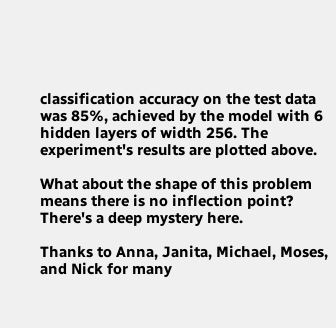classification accuracy on the test data was 85%, achieved by the model with 6 hidden layers of width 256. The experiment's results are plotted above.

What about the shape of this problem means there is no inflection point? There's a deep mystery here.

Thanks to Anna, Janita, Michael, Moses, and Nick for many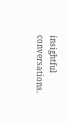insightful conversations.